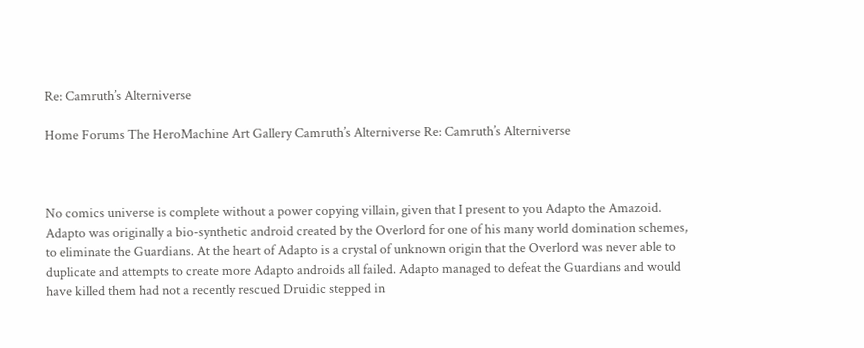Re: Camruth’s Alterniverse

Home Forums The HeroMachine Art Gallery Camruth’s Alterniverse Re: Camruth’s Alterniverse



No comics universe is complete without a power copying villain, given that I present to you Adapto the Amazoid. Adapto was originally a bio-synthetic android created by the Overlord for one of his many world domination schemes, to eliminate the Guardians. At the heart of Adapto is a crystal of unknown origin that the Overlord was never able to duplicate and attempts to create more Adapto androids all failed. Adapto managed to defeat the Guardians and would have killed them had not a recently rescued Druidic stepped in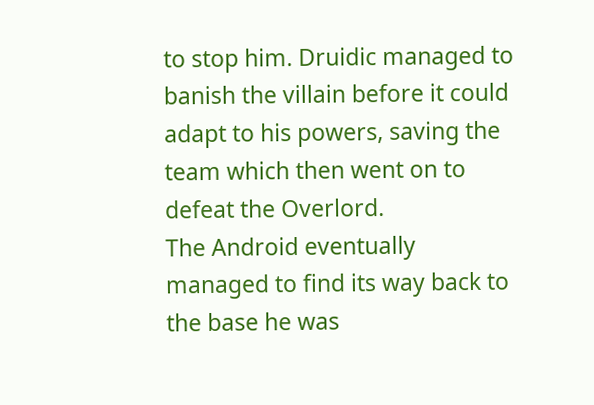to stop him. Druidic managed to banish the villain before it could adapt to his powers, saving the team which then went on to defeat the Overlord.
The Android eventually managed to find its way back to the base he was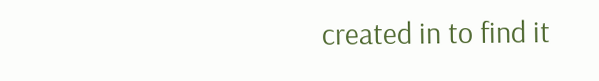created in to find it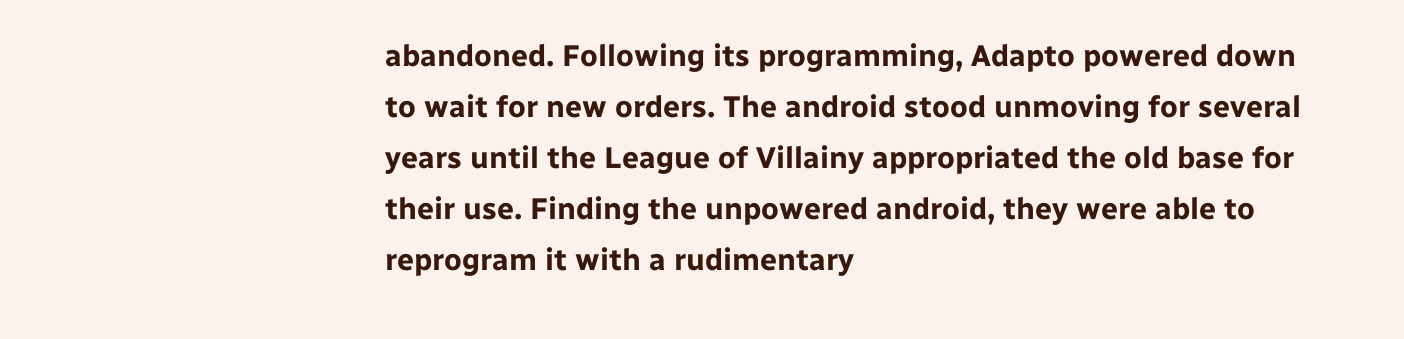abandoned. Following its programming, Adapto powered down to wait for new orders. The android stood unmoving for several years until the League of Villainy appropriated the old base for their use. Finding the unpowered android, they were able to reprogram it with a rudimentary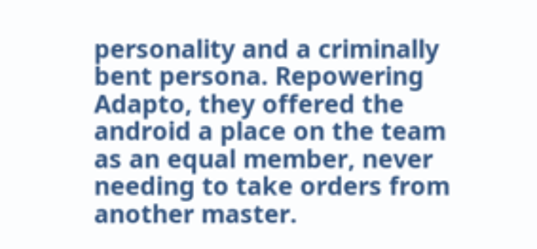personality and a criminally bent persona. Repowering Adapto, they offered the android a place on the team as an equal member, never needing to take orders from another master.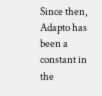Since then, Adapto has been a constant in the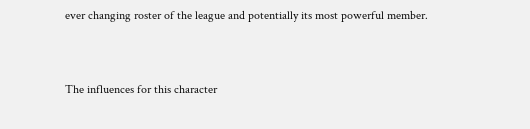ever changing roster of the league and potentially its most powerful member.


The influences for this character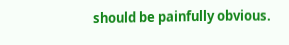should be painfully obvious.